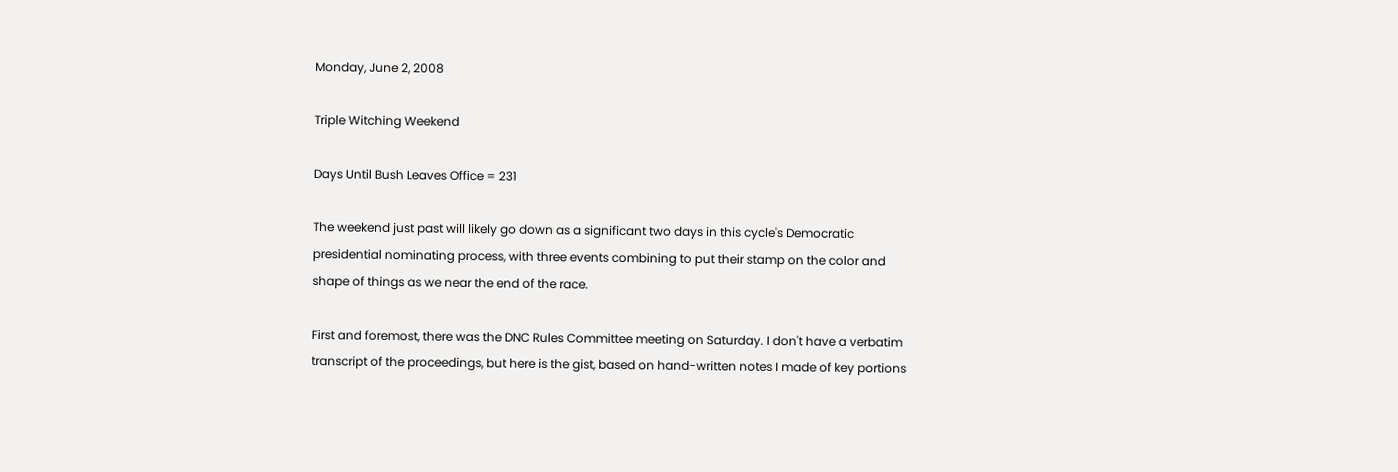Monday, June 2, 2008

Triple Witching Weekend

Days Until Bush Leaves Office = 231

The weekend just past will likely go down as a significant two days in this cycle's Democratic presidential nominating process, with three events combining to put their stamp on the color and shape of things as we near the end of the race.

First and foremost, there was the DNC Rules Committee meeting on Saturday. I don't have a verbatim transcript of the proceedings, but here is the gist, based on hand-written notes I made of key portions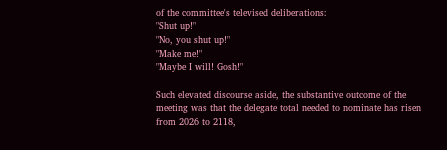of the committee's televised deliberations:
"Shut up!"
"No, you shut up!"
"Make me!"
"Maybe I will! Gosh!"

Such elevated discourse aside, the substantive outcome of the meeting was that the delegate total needed to nominate has risen from 2026 to 2118,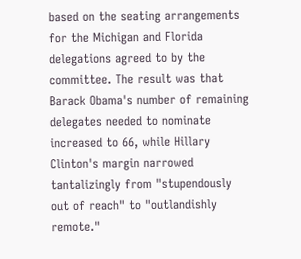based on the seating arrangements for the Michigan and Florida delegations agreed to by the committee. The result was that Barack Obama's number of remaining delegates needed to nominate increased to 66, while Hillary Clinton's margin narrowed tantalizingly from "stupendously out of reach" to "outlandishly remote."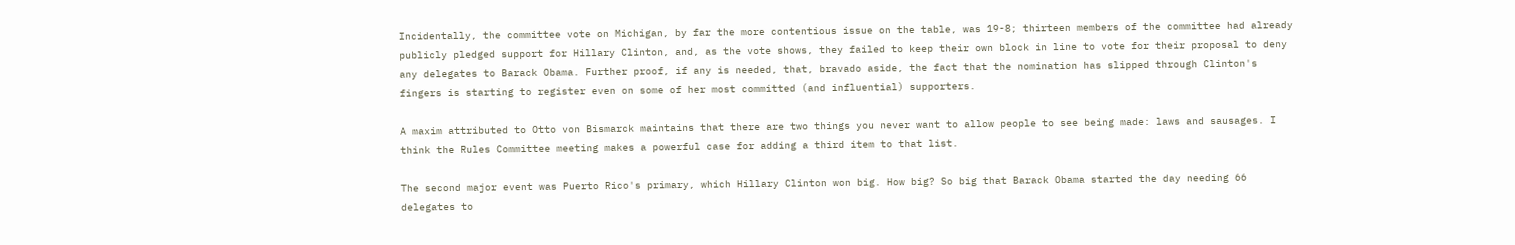Incidentally, the committee vote on Michigan, by far the more contentious issue on the table, was 19-8; thirteen members of the committee had already publicly pledged support for Hillary Clinton, and, as the vote shows, they failed to keep their own block in line to vote for their proposal to deny any delegates to Barack Obama. Further proof, if any is needed, that, bravado aside, the fact that the nomination has slipped through Clinton's fingers is starting to register even on some of her most committed (and influential) supporters.

A maxim attributed to Otto von Bismarck maintains that there are two things you never want to allow people to see being made: laws and sausages. I think the Rules Committee meeting makes a powerful case for adding a third item to that list.

The second major event was Puerto Rico's primary, which Hillary Clinton won big. How big? So big that Barack Obama started the day needing 66 delegates to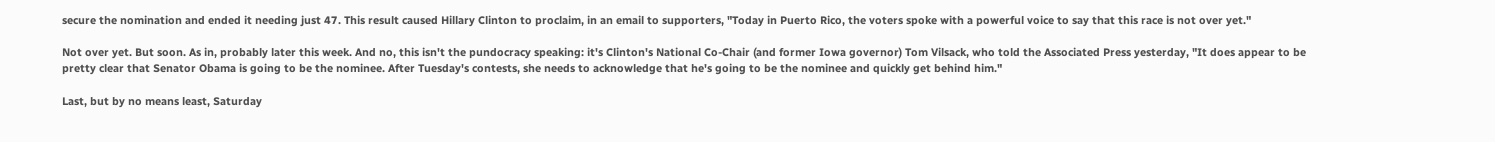secure the nomination and ended it needing just 47. This result caused Hillary Clinton to proclaim, in an email to supporters, "Today in Puerto Rico, the voters spoke with a powerful voice to say that this race is not over yet."

Not over yet. But soon. As in, probably later this week. And no, this isn't the pundocracy speaking: it's Clinton's National Co-Chair (and former Iowa governor) Tom Vilsack, who told the Associated Press yesterday, "It does appear to be pretty clear that Senator Obama is going to be the nominee. After Tuesday's contests, she needs to acknowledge that he's going to be the nominee and quickly get behind him."

Last, but by no means least, Saturday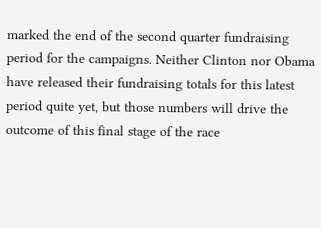marked the end of the second quarter fundraising period for the campaigns. Neither Clinton nor Obama have released their fundraising totals for this latest period quite yet, but those numbers will drive the outcome of this final stage of the race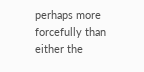perhaps more forcefully than either the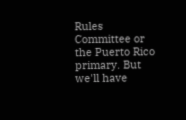Rules Committee or the Puerto Rico primary. But we'll have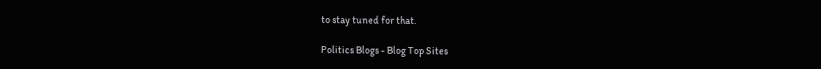to stay tuned for that.

Politics Blogs - Blog Top Sites